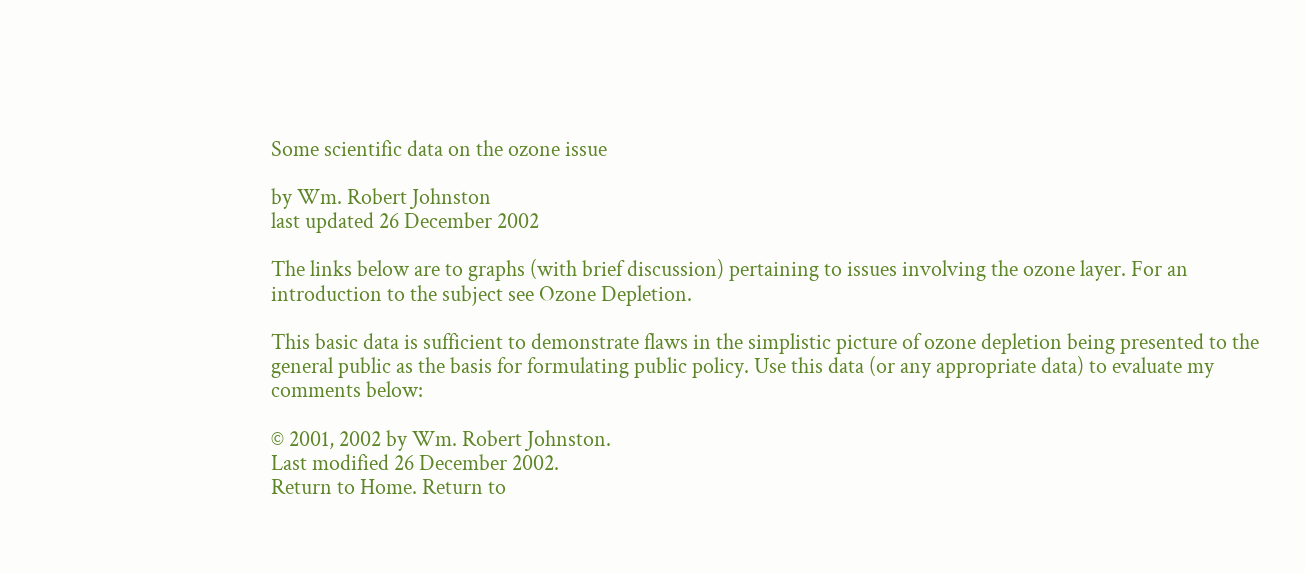Some scientific data on the ozone issue

by Wm. Robert Johnston
last updated 26 December 2002

The links below are to graphs (with brief discussion) pertaining to issues involving the ozone layer. For an introduction to the subject see Ozone Depletion.

This basic data is sufficient to demonstrate flaws in the simplistic picture of ozone depletion being presented to the general public as the basis for formulating public policy. Use this data (or any appropriate data) to evaluate my comments below:

© 2001, 2002 by Wm. Robert Johnston.
Last modified 26 December 2002.
Return to Home. Return to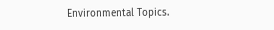Environmental Topics.